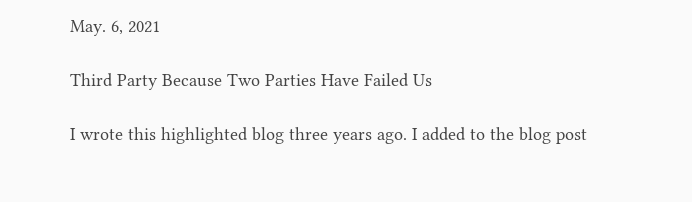May. 6, 2021

Third Party Because Two Parties Have Failed Us

I wrote this highlighted blog three years ago. I added to the blog post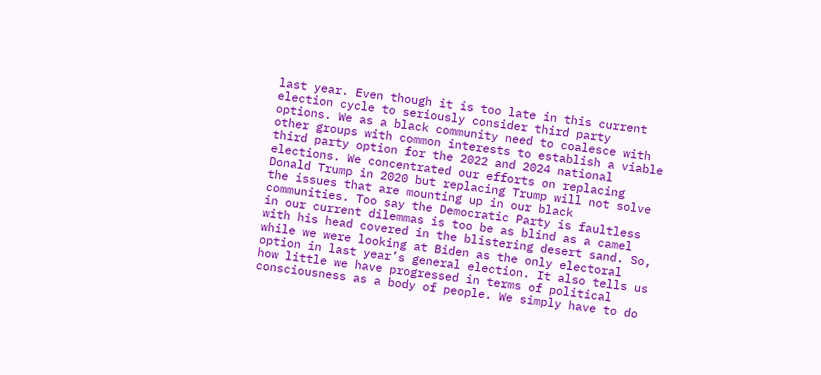last year. Even though it is too late in this current election cycle to seriously consider third party options. We as a black community need to coalesce with other groups with common interests to establish a viable third party option for the 2022 and 2024 national elections. We concentrated our efforts on replacing Donald Trump in 2020 but replacing Trump will not solve the issues that are mounting up in our black communities. Too say the Democratic Party is faultless in our current dilemmas is too be as blind as a camel with his head covered in the blistering desert sand. So, while we were looking at Biden as the only electoral option in last year’s general election. It also tells us how little we have progressed in terms of political consciousness as a body of people. We simply have to do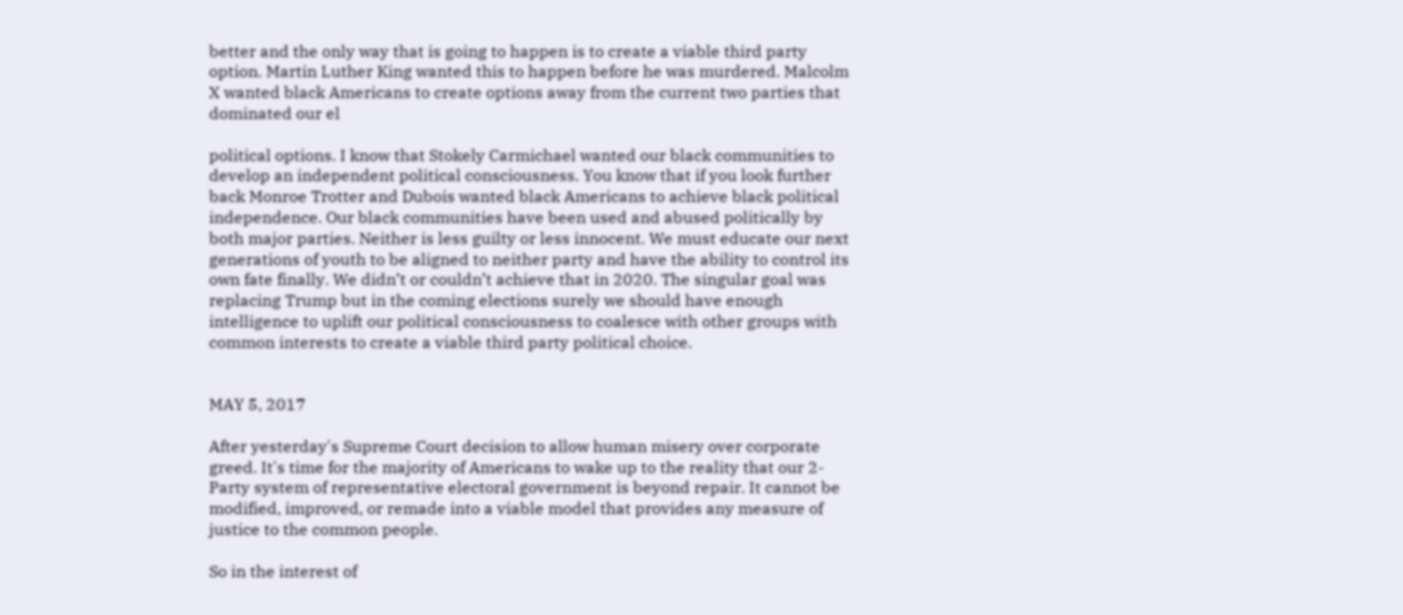better and the only way that is going to happen is to create a viable third party option. Martin Luther King wanted this to happen before he was murdered. Malcolm X wanted black Americans to create options away from the current two parties that dominated our el

political options. I know that Stokely Carmichael wanted our black communities to develop an independent political consciousness. You know that if you look further back Monroe Trotter and Dubois wanted black Americans to achieve black political independence. Our black communities have been used and abused politically by both major parties. Neither is less guilty or less innocent. We must educate our next generations of youth to be aligned to neither party and have the ability to control its own fate finally. We didn’t or couldn’t achieve that in 2020. The singular goal was replacing Trump but in the coming elections surely we should have enough intelligence to uplift our political consciousness to coalesce with other groups with common interests to create a viable third party political choice.


MAY 5, 2017

After yesterday's Supreme Court decision to allow human misery over corporate greed. It's time for the majority of Americans to wake up to the reality that our 2-Party system of representative electoral government is beyond repair. It cannot be modified, improved, or remade into a viable model that provides any measure of justice to the common people.

So in the interest of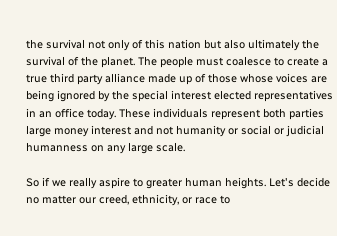the survival not only of this nation but also ultimately the survival of the planet. The people must coalesce to create a true third party alliance made up of those whose voices are being ignored by the special interest elected representatives in an office today. These individuals represent both parties large money interest and not humanity or social or judicial humanness on any large scale.

So if we really aspire to greater human heights. Let's decide no matter our creed, ethnicity, or race to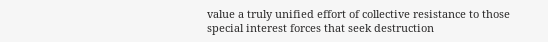value a truly unified effort of collective resistance to those special interest forces that seek destruction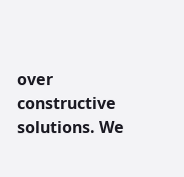over constructive solutions. We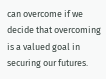can overcome if we decide that overcoming is a valued goal in securing our futures.